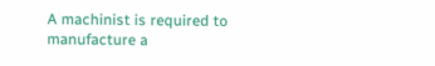A machinist is required to manufacture a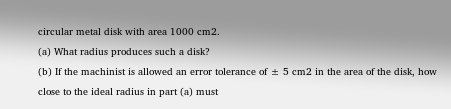circular metal disk with area 1000 cm2.
(a) What radius produces such a disk?
(b) If the machinist is allowed an error tolerance of ± 5 cm2 in the area of the disk, how close to the ideal radius in part (a) must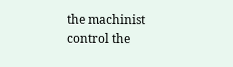the machinist control the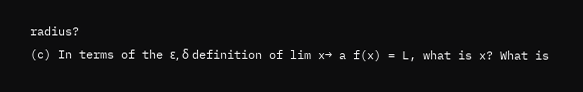radius?
(c) In terms of the ε, δ definition of lim x→ a f(x) = L, what is x? What is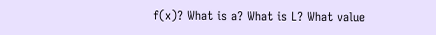f(x)? What is a? What is L? What value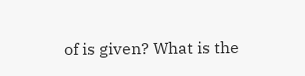of is given? What is the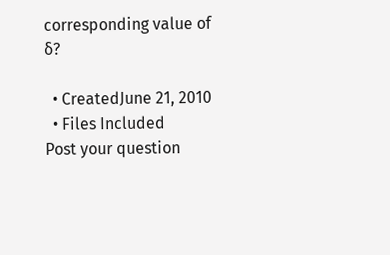corresponding value of δ?

  • CreatedJune 21, 2010
  • Files Included
Post your question